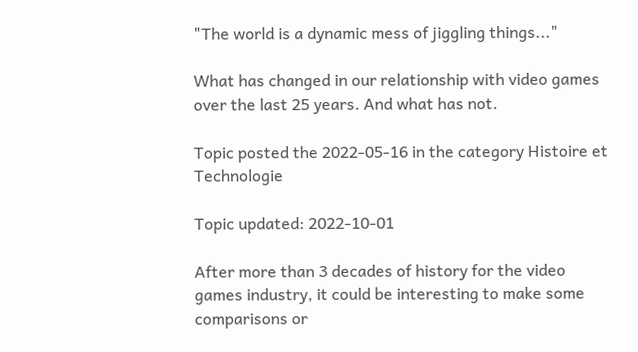"The world is a dynamic mess of jiggling things..."

What has changed in our relationship with video games over the last 25 years. And what has not.

Topic posted the 2022-05-16 in the category Histoire et Technologie

Topic updated: 2022-10-01

After more than 3 decades of history for the video games industry, it could be interesting to make some comparisons or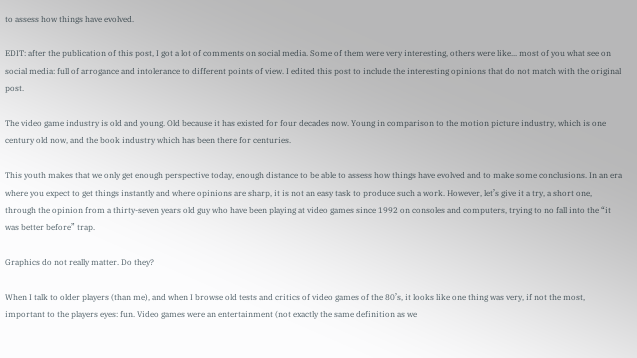to assess how things have evolved.

EDIT: after the publication of this post, I got a lot of comments on social media. Some of them were very interesting, others were like... most of you what see on social media: full of arrogance and intolerance to different points of view. I edited this post to include the interesting opinions that do not match with the original post.

The video game industry is old and young. Old because it has existed for four decades now. Young in comparison to the motion picture industry, which is one century old now, and the book industry which has been there for centuries.

This youth makes that we only get enough perspective today, enough distance to be able to assess how things have evolved and to make some conclusions. In an era where you expect to get things instantly and where opinions are sharp, it is not an easy task to produce such a work. However, let’s give it a try, a short one, through the opinion from a thirty-seven years old guy who have been playing at video games since 1992 on consoles and computers, trying to no fall into the “it was better before” trap.

Graphics do not really matter. Do they?

When I talk to older players (than me), and when I browse old tests and critics of video games of the 80’s, it looks like one thing was very, if not the most, important to the players eyes: fun. Video games were an entertainment (not exactly the same definition as we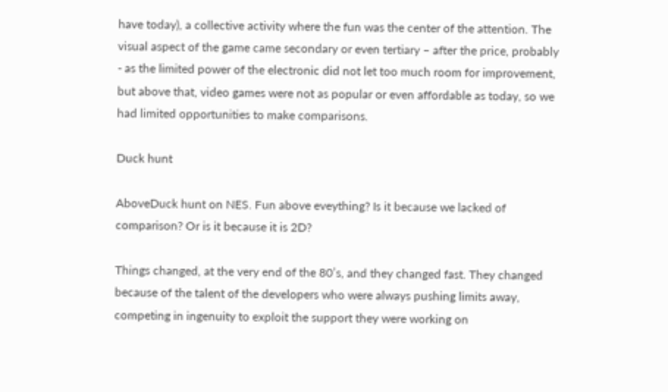have today), a collective activity where the fun was the center of the attention. The visual aspect of the game came secondary or even tertiary – after the price, probably - as the limited power of the electronic did not let too much room for improvement, but above that, video games were not as popular or even affordable as today, so we had limited opportunities to make comparisons.

Duck hunt

AboveDuck hunt on NES. Fun above eveything? Is it because we lacked of comparison? Or is it because it is 2D?

Things changed, at the very end of the 80’s, and they changed fast. They changed because of the talent of the developers who were always pushing limits away, competing in ingenuity to exploit the support they were working on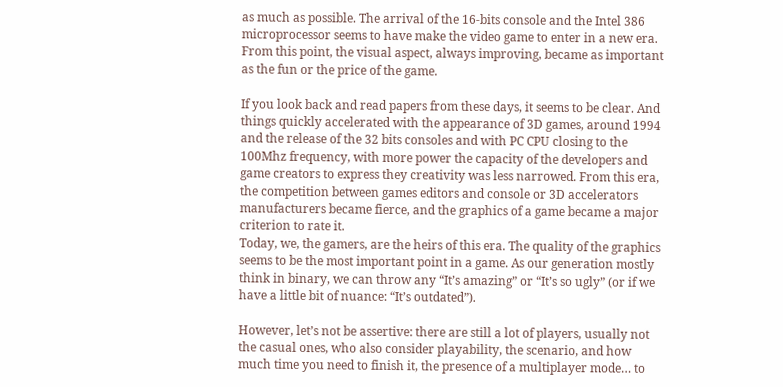as much as possible. The arrival of the 16-bits console and the Intel 386 microprocessor seems to have make the video game to enter in a new era. From this point, the visual aspect, always improving, became as important as the fun or the price of the game.

If you look back and read papers from these days, it seems to be clear. And things quickly accelerated with the appearance of 3D games, around 1994 and the release of the 32 bits consoles and with PC CPU closing to the 100Mhz frequency, with more power the capacity of the developers and game creators to express they creativity was less narrowed. From this era, the competition between games editors and console or 3D accelerators manufacturers became fierce, and the graphics of a game became a major criterion to rate it.
Today, we, the gamers, are the heirs of this era. The quality of the graphics seems to be the most important point in a game. As our generation mostly think in binary, we can throw any “It’s amazing” or “It’s so ugly” (or if we have a little bit of nuance: “It’s outdated”).

However, let’s not be assertive: there are still a lot of players, usually not the casual ones, who also consider playability, the scenario, and how much time you need to finish it, the presence of a multiplayer mode… to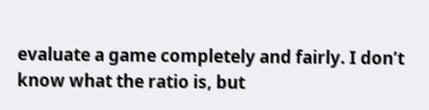evaluate a game completely and fairly. I don’t know what the ratio is, but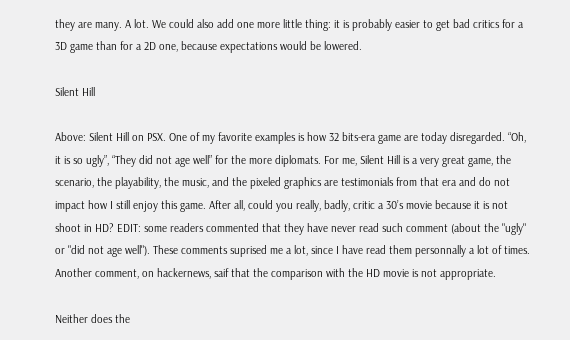they are many. A lot. We could also add one more little thing: it is probably easier to get bad critics for a 3D game than for a 2D one, because expectations would be lowered.

Silent Hill

Above: Silent Hill on PSX. One of my favorite examples is how 32 bits-era game are today disregarded. “Oh, it is so ugly”, “They did not age well” for the more diplomats. For me, Silent Hill is a very great game, the scenario, the playability, the music, and the pixeled graphics are testimonials from that era and do not impact how I still enjoy this game. After all, could you really, badly, critic a 30’s movie because it is not shoot in HD? EDIT: some readers commented that they have never read such comment (about the "ugly" or "did not age well"). These comments suprised me a lot, since I have read them personnally a lot of times. Another comment, on hackernews, saif that the comparison with the HD movie is not appropriate.

Neither does the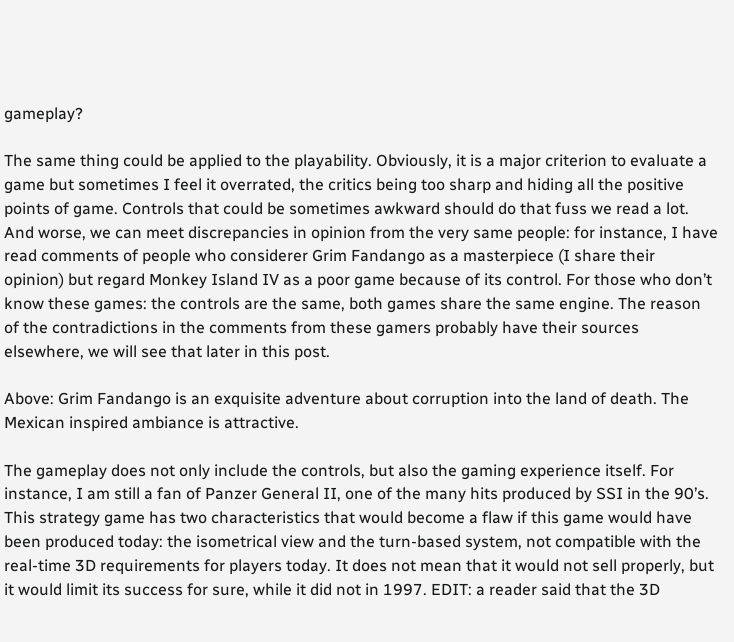gameplay?

The same thing could be applied to the playability. Obviously, it is a major criterion to evaluate a game but sometimes I feel it overrated, the critics being too sharp and hiding all the positive points of game. Controls that could be sometimes awkward should do that fuss we read a lot. And worse, we can meet discrepancies in opinion from the very same people: for instance, I have read comments of people who considerer Grim Fandango as a masterpiece (I share their opinion) but regard Monkey Island IV as a poor game because of its control. For those who don’t know these games: the controls are the same, both games share the same engine. The reason of the contradictions in the comments from these gamers probably have their sources elsewhere, we will see that later in this post.

Above: Grim Fandango is an exquisite adventure about corruption into the land of death. The Mexican inspired ambiance is attractive.

The gameplay does not only include the controls, but also the gaming experience itself. For instance, I am still a fan of Panzer General II, one of the many hits produced by SSI in the 90’s. This strategy game has two characteristics that would become a flaw if this game would have been produced today: the isometrical view and the turn-based system, not compatible with the real-time 3D requirements for players today. It does not mean that it would not sell properly, but it would limit its success for sure, while it did not in 1997. EDIT: a reader said that the 3D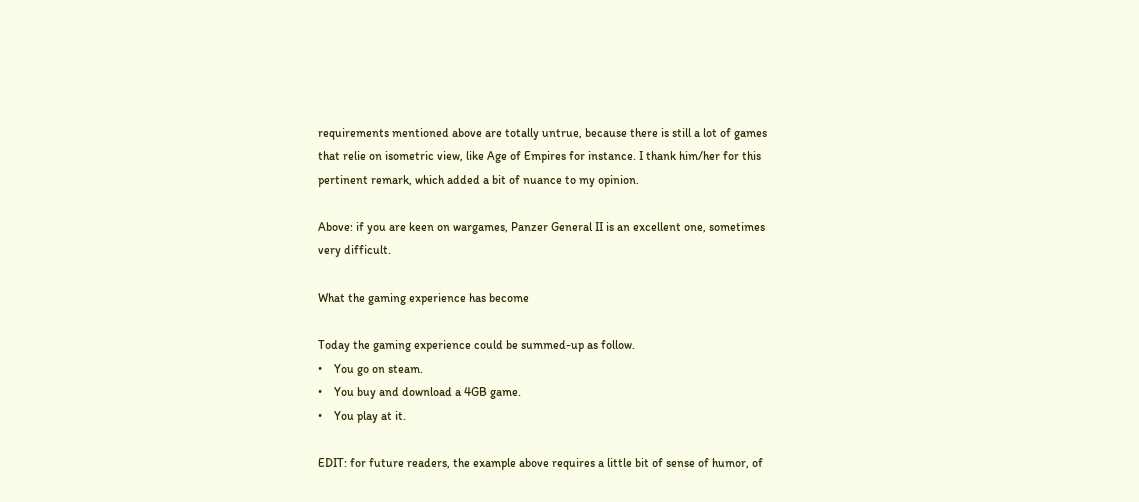requirements mentioned above are totally untrue, because there is still a lot of games that relie on isometric view, like Age of Empires for instance. I thank him/her for this pertinent remark, which added a bit of nuance to my opinion.

Above: if you are keen on wargames, Panzer General II is an excellent one, sometimes very difficult.

What the gaming experience has become

Today the gaming experience could be summed-up as follow.
•    You go on steam.
•    You buy and download a 4GB game.
•    You play at it.

EDIT: for future readers, the example above requires a little bit of sense of humor, of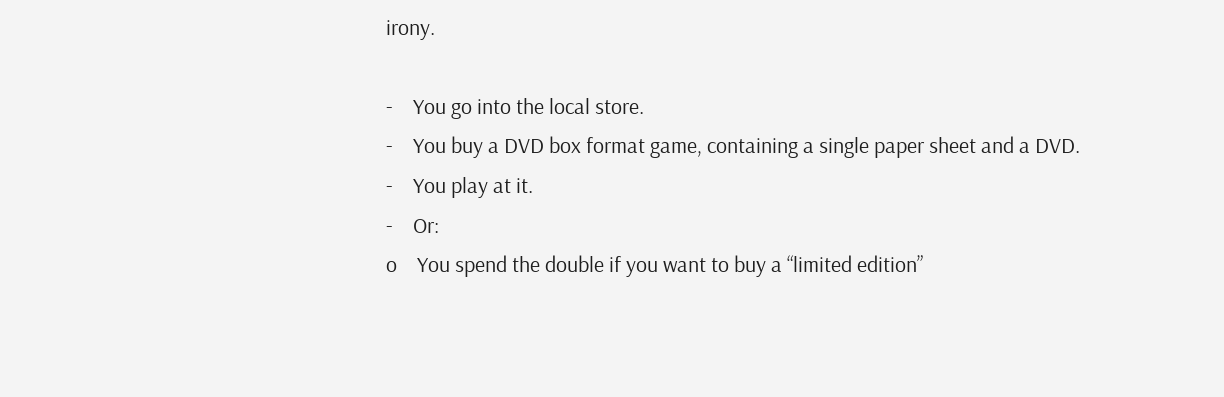irony.

-    You go into the local store.
-    You buy a DVD box format game, containing a single paper sheet and a DVD.
-    You play at it.
-    Or:
o    You spend the double if you want to buy a “limited edition”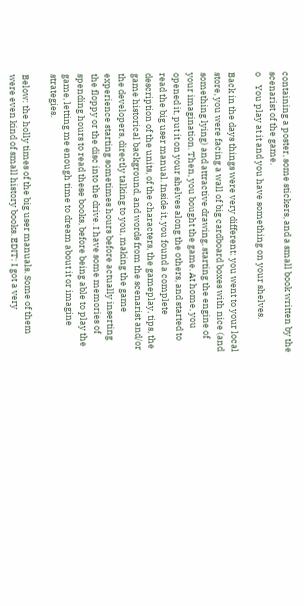containing a poster, some stickers, and a small book written by the scenarist of the game.
o    You play at it and you have something on your shelves.

Back in the days things were very different: you went to your local store, you were facing a wall of big cardboard boxes with nice (and something lying) and attractive drawing, starting the engine of your imagination. Then, you bought the game. At home, you opened it, put it on your shelves along the others, and started to read the big user manual. Inside it, you found a complete description of the units, of the characters, the gameplay, tips, the game historical background, and words from the scenarist and/or the developers, directly talking to you, making the game experience starting sometimes hours before actually inserting the floppy or the disc into the drive. I have some memories of spending hours to read these books, before being able to play the game, letting me enough time to dream about it or imagine strategies.

Below: the holly times of the big user manuals. Some of them were even kind of small history books. EDIT: I got a very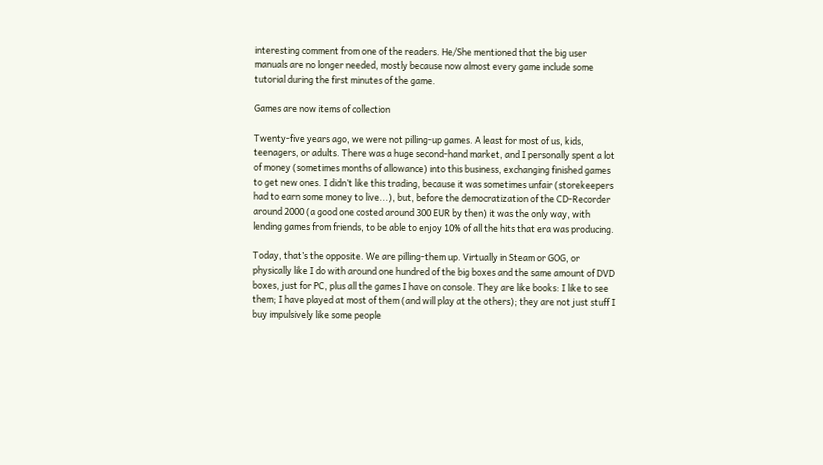interesting comment from one of the readers. He/She mentioned that the big user manuals are no longer needed, mostly because now almost every game include some tutorial during the first minutes of the game.

Games are now items of collection

Twenty-five years ago, we were not pilling-up games. A least for most of us, kids, teenagers, or adults. There was a huge second-hand market, and I personally spent a lot of money (sometimes months of allowance) into this business, exchanging finished games to get new ones. I didn’t like this trading, because it was sometimes unfair (storekeepers had to earn some money to live...), but, before the democratization of the CD-Recorder around 2000 (a good one costed around 300 EUR by then) it was the only way, with lending games from friends, to be able to enjoy 10% of all the hits that era was producing.

Today, that’s the opposite. We are pilling-them up. Virtually in Steam or GOG, or physically like I do with around one hundred of the big boxes and the same amount of DVD boxes, just for PC, plus all the games I have on console. They are like books: I like to see them; I have played at most of them (and will play at the others); they are not just stuff I buy impulsively like some people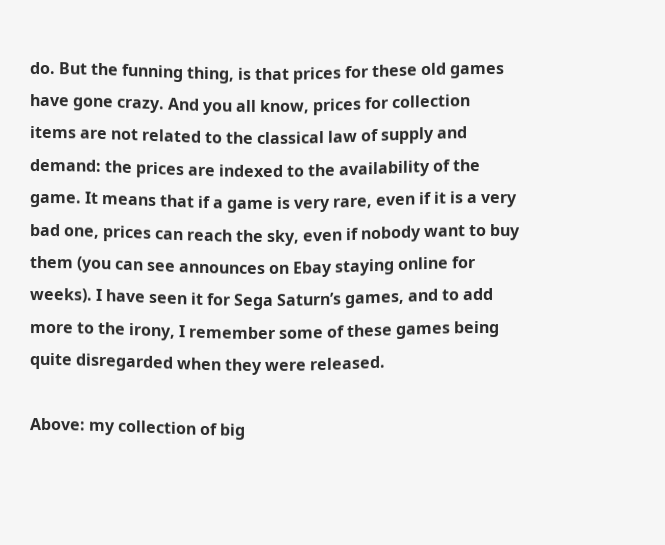do. But the funning thing, is that prices for these old games have gone crazy. And you all know, prices for collection items are not related to the classical law of supply and demand: the prices are indexed to the availability of the game. It means that if a game is very rare, even if it is a very bad one, prices can reach the sky, even if nobody want to buy them (you can see announces on Ebay staying online for weeks). I have seen it for Sega Saturn’s games, and to add more to the irony, I remember some of these games being quite disregarded when they were released.

Above: my collection of big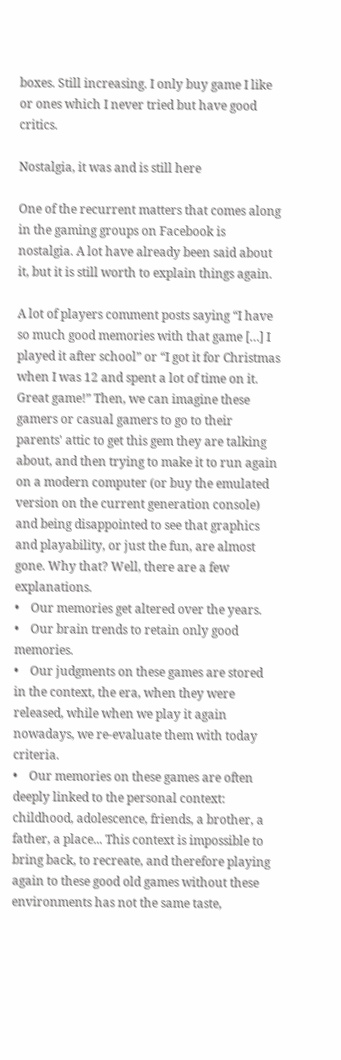boxes. Still increasing. I only buy game I like or ones which I never tried but have good critics.

Nostalgia, it was and is still here

One of the recurrent matters that comes along in the gaming groups on Facebook is nostalgia. A lot have already been said about it, but it is still worth to explain things again.

A lot of players comment posts saying “I have so much good memories with that game […] I played it after school” or “I got it for Christmas when I was 12 and spent a lot of time on it. Great game!” Then, we can imagine these gamers or casual gamers to go to their parents' attic to get this gem they are talking about, and then trying to make it to run again on a modern computer (or buy the emulated version on the current generation console) and being disappointed to see that graphics and playability, or just the fun, are almost gone. Why that? Well, there are a few explanations.
•    Our memories get altered over the years.
•    Our brain trends to retain only good memories.
•    Our judgments on these games are stored in the context, the era, when they were released, while when we play it again nowadays, we re-evaluate them with today criteria.
•    Our memories on these games are often deeply linked to the personal context: childhood, adolescence, friends, a brother, a father, a place... This context is impossible to bring back, to recreate, and therefore playing again to these good old games without these environments has not the same taste,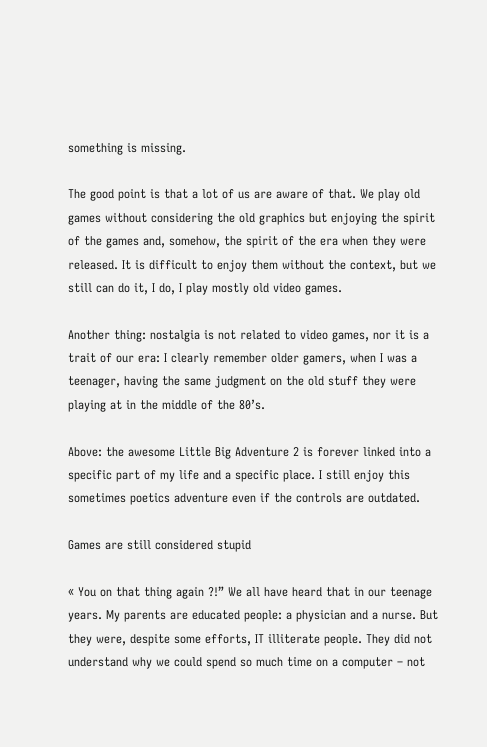something is missing.

The good point is that a lot of us are aware of that. We play old games without considering the old graphics but enjoying the spirit of the games and, somehow, the spirit of the era when they were released. It is difficult to enjoy them without the context, but we still can do it, I do, I play mostly old video games.

Another thing: nostalgia is not related to video games, nor it is a trait of our era: I clearly remember older gamers, when I was a teenager, having the same judgment on the old stuff they were playing at in the middle of the 80’s.

Above: the awesome Little Big Adventure 2 is forever linked into a specific part of my life and a specific place. I still enjoy this sometimes poetics adventure even if the controls are outdated.

Games are still considered stupid

« You on that thing again ?!” We all have heard that in our teenage years. My parents are educated people: a physician and a nurse. But they were, despite some efforts, IT illiterate people. They did not understand why we could spend so much time on a computer – not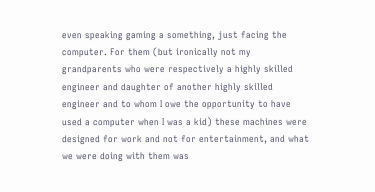even speaking gaming a something, just facing the computer. For them (but ironically not my grandparents who were respectively a highly skilled engineer and daughter of another highly skilled engineer and to whom I owe the opportunity to have used a computer when I was a kid) these machines were designed for work and not for entertainment, and what we were doing with them was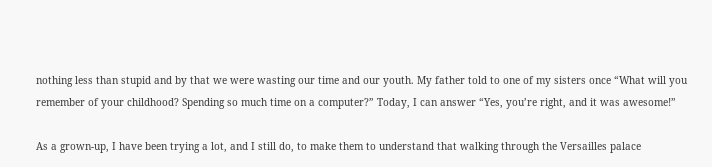nothing less than stupid and by that we were wasting our time and our youth. My father told to one of my sisters once “What will you remember of your childhood? Spending so much time on a computer?” Today, I can answer “Yes, you’re right, and it was awesome!”

As a grown-up, I have been trying a lot, and I still do, to make them to understand that walking through the Versailles palace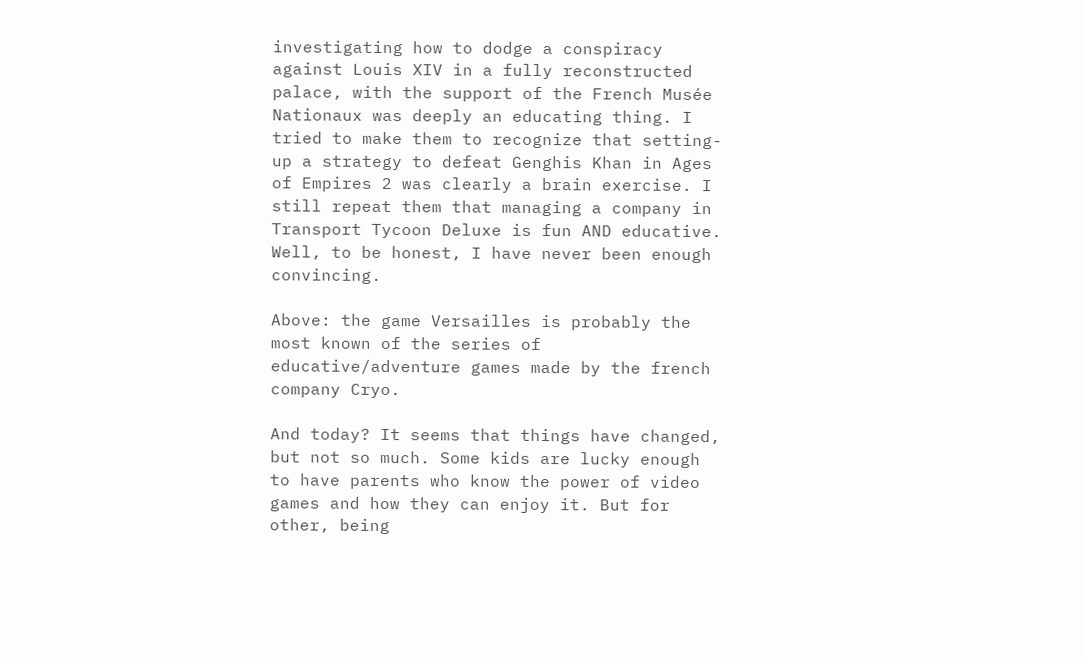investigating how to dodge a conspiracy against Louis XIV in a fully reconstructed palace, with the support of the French Musée Nationaux was deeply an educating thing. I tried to make them to recognize that setting-up a strategy to defeat Genghis Khan in Ages of Empires 2 was clearly a brain exercise. I still repeat them that managing a company in Transport Tycoon Deluxe is fun AND educative. Well, to be honest, I have never been enough convincing.

Above: the game Versailles is probably the most known of the series of educative/adventure games made by the french company Cryo.

And today? It seems that things have changed, but not so much. Some kids are lucky enough to have parents who know the power of video games and how they can enjoy it. But for other, being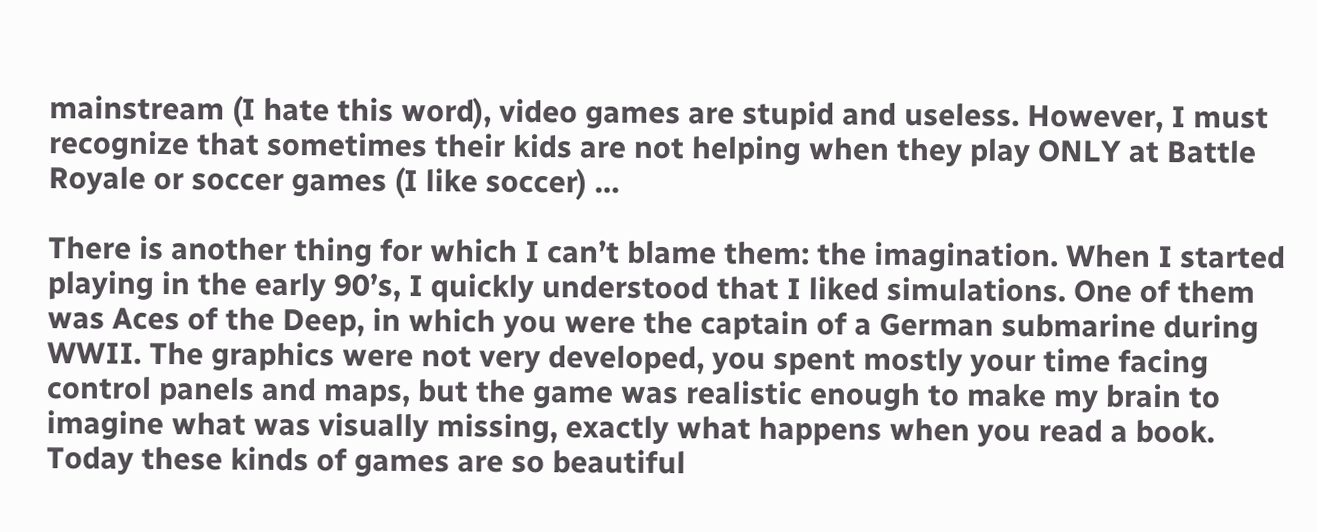mainstream (I hate this word), video games are stupid and useless. However, I must recognize that sometimes their kids are not helping when they play ONLY at Battle Royale or soccer games (I like soccer) …

There is another thing for which I can’t blame them: the imagination. When I started playing in the early 90’s, I quickly understood that I liked simulations. One of them was Aces of the Deep, in which you were the captain of a German submarine during WWII. The graphics were not very developed, you spent mostly your time facing control panels and maps, but the game was realistic enough to make my brain to imagine what was visually missing, exactly what happens when you read a book. Today these kinds of games are so beautiful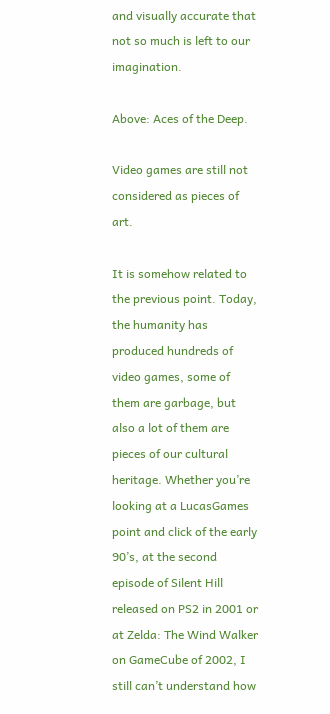and visually accurate that not so much is left to our imagination.

Above: Aces of the Deep.

Video games are still not considered as pieces of art.

It is somehow related to the previous point. Today, the humanity has produced hundreds of video games, some of them are garbage, but also a lot of them are pieces of our cultural heritage. Whether you’re looking at a LucasGames point and click of the early 90’s, at the second episode of Silent Hill released on PS2 in 2001 or at Zelda: The Wind Walker on GameCube of 2002, I still can’t understand how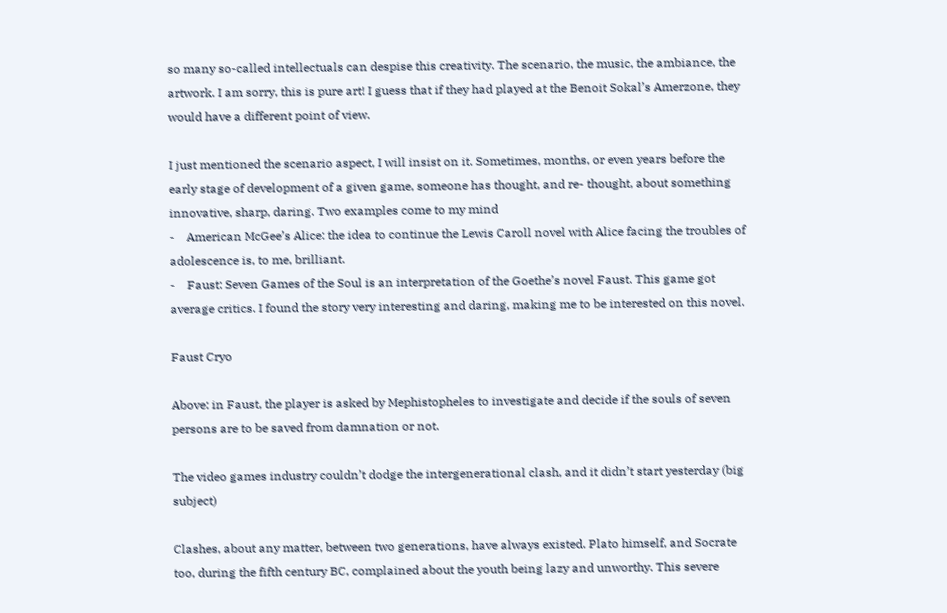so many so-called intellectuals can despise this creativity. The scenario, the music, the ambiance, the artwork. I am sorry, this is pure art! I guess that if they had played at the Benoit Sokal’s Amerzone, they would have a different point of view.

I just mentioned the scenario aspect, I will insist on it. Sometimes, months, or even years before the early stage of development of a given game, someone has thought, and re- thought, about something innovative, sharp, daring. Two examples come to my mind
-    American McGee’s Alice: the idea to continue the Lewis Caroll novel with Alice facing the troubles of adolescence is, to me, brilliant.
-    Faust: Seven Games of the Soul is an interpretation of the Goethe’s novel Faust. This game got average critics. I found the story very interesting and daring, making me to be interested on this novel.

Faust Cryo

Above: in Faust, the player is asked by Mephistopheles to investigate and decide if the souls of seven persons are to be saved from damnation or not.

The video games industry couldn’t dodge the intergenerational clash, and it didn’t start yesterday (big subject)

Clashes, about any matter, between two generations, have always existed. Plato himself, and Socrate too, during the fifth century BC, complained about the youth being lazy and unworthy. This severe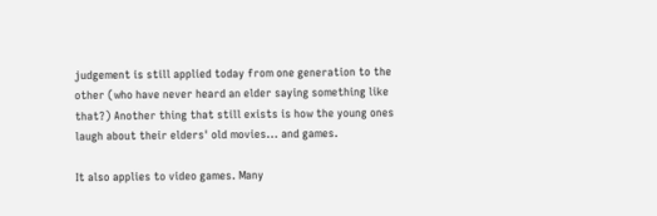judgement is still applied today from one generation to the other (who have never heard an elder saying something like that?) Another thing that still exists is how the young ones laugh about their elders' old movies... and games.

It also applies to video games. Many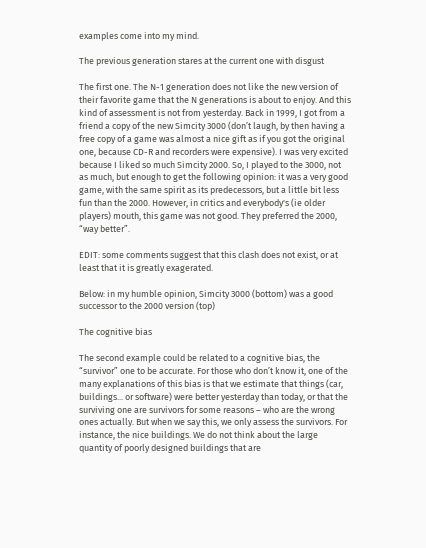examples come into my mind.

The previous generation stares at the current one with disgust

The first one. The N-1 generation does not like the new version of their favorite game that the N generations is about to enjoy. And this kind of assessment is not from yesterday. Back in 1999, I got from a friend a copy of the new Simcity 3000 (don’t laugh, by then having a free copy of a game was almost a nice gift as if you got the original one, because CD-R and recorders were expensive). I was very excited because I liked so much Simcity 2000. So, I played to the 3000, not as much, but enough to get the following opinion: it was a very good game, with the same spirit as its predecessors, but a little bit less fun than the 2000. However, in critics and everybody's (ie older players) mouth, this game was not good. They preferred the 2000, “way better”.

EDIT: some comments suggest that this clash does not exist, or at least that it is greatly exagerated.

Below: in my humble opinion, Simcity 3000 (bottom) was a good successor to the 2000 version (top)

The cognitive bias

The second example could be related to a cognitive bias, the “survivor” one to be accurate. For those who don’t know it, one of the many explanations of this bias is that we estimate that things (car, buildings... or software) were better yesterday than today, or that the surviving one are survivors for some reasons – who are the wrong ones actually. But when we say this, we only assess the survivors. For instance, the nice buildings. We do not think about the large quantity of poorly designed buildings that are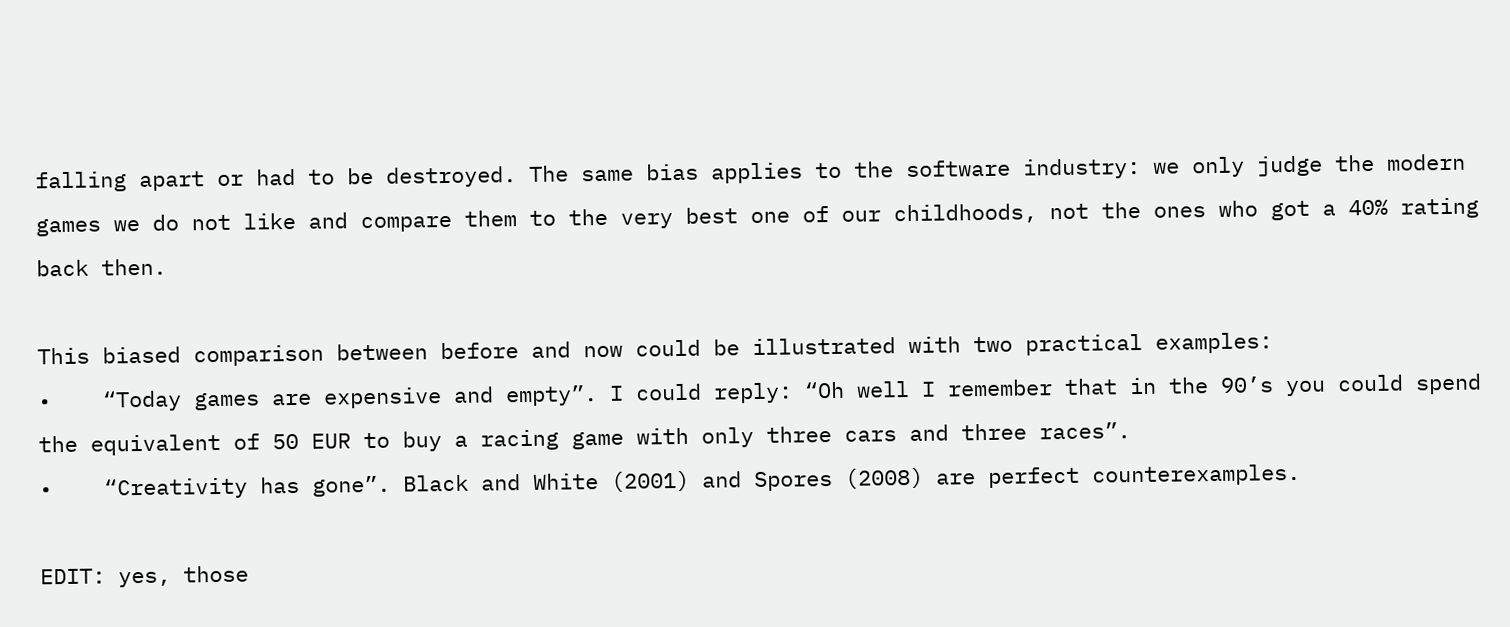falling apart or had to be destroyed. The same bias applies to the software industry: we only judge the modern games we do not like and compare them to the very best one of our childhoods, not the ones who got a 40% rating back then.

This biased comparison between before and now could be illustrated with two practical examples:
•    “Today games are expensive and empty”. I could reply: “Oh well I remember that in the 90’s you could spend the equivalent of 50 EUR to buy a racing game with only three cars and three races”.
•    “Creativity has gone”. Black and White (2001) and Spores (2008) are perfect counterexamples.

EDIT: yes, those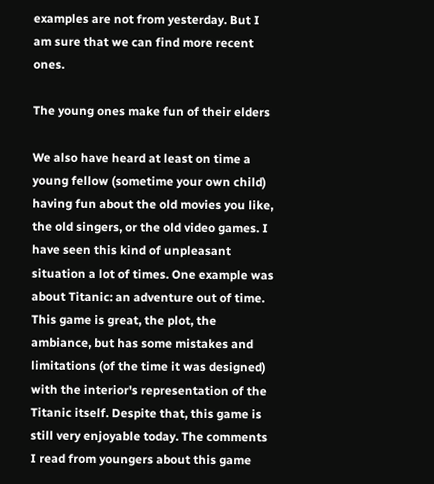examples are not from yesterday. But I am sure that we can find more recent ones.

The young ones make fun of their elders

We also have heard at least on time a young fellow (sometime your own child) having fun about the old movies you like, the old singers, or the old video games. I have seen this kind of unpleasant situation a lot of times. One example was about Titanic: an adventure out of time. This game is great, the plot, the ambiance, but has some mistakes and limitations (of the time it was designed) with the interior's representation of the Titanic itself. Despite that, this game is still very enjoyable today. The comments I read from youngers about this game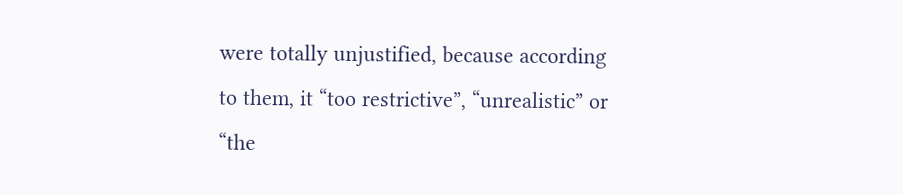were totally unjustified, because according to them, it “too restrictive”, “unrealistic” or “the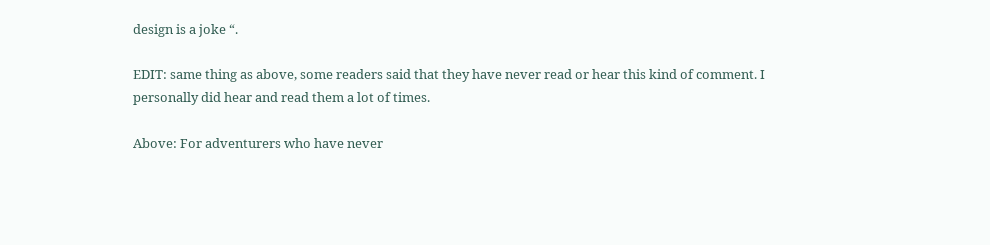design is a joke “.

EDIT: same thing as above, some readers said that they have never read or hear this kind of comment. I personally did hear and read them a lot of times.

Above: For adventurers who have never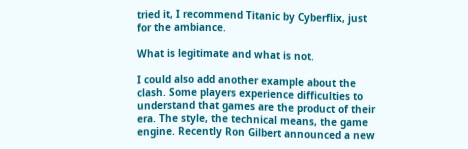tried it, I recommend Titanic by Cyberflix, just for the ambiance.

What is legitimate and what is not.

I could also add another example about the clash. Some players experience difficulties to understand that games are the product of their era. The style, the technical means, the game engine. Recently Ron Gilbert announced a new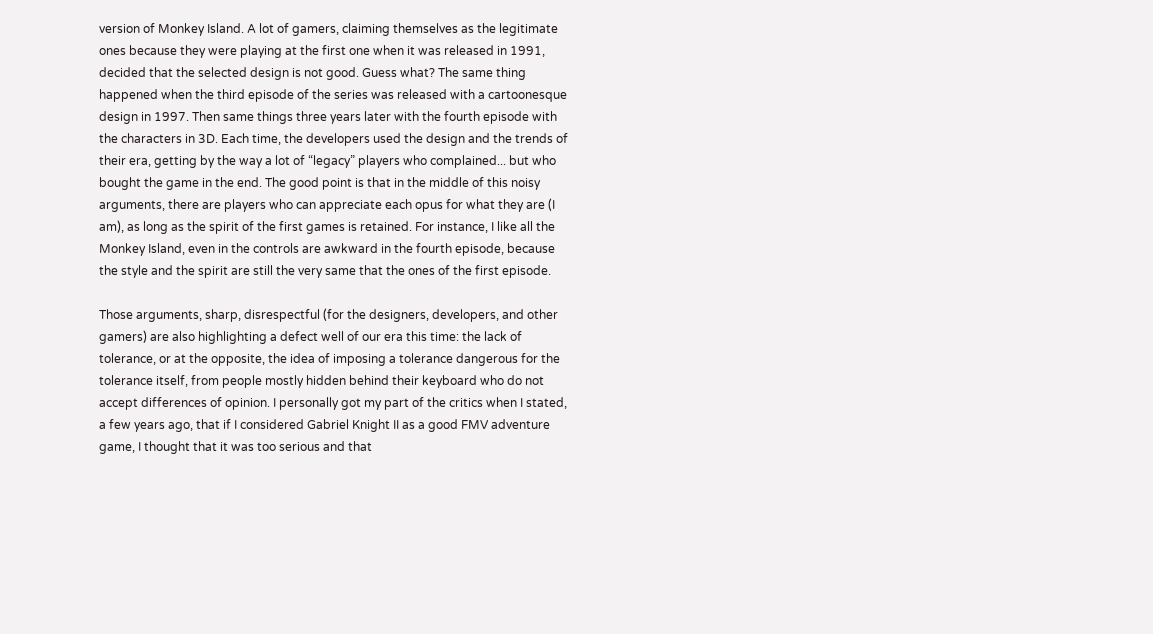version of Monkey Island. A lot of gamers, claiming themselves as the legitimate ones because they were playing at the first one when it was released in 1991, decided that the selected design is not good. Guess what? The same thing happened when the third episode of the series was released with a cartoonesque design in 1997. Then same things three years later with the fourth episode with the characters in 3D. Each time, the developers used the design and the trends of their era, getting by the way a lot of “legacy” players who complained... but who bought the game in the end. The good point is that in the middle of this noisy arguments, there are players who can appreciate each opus for what they are (I am), as long as the spirit of the first games is retained. For instance, I like all the Monkey Island, even in the controls are awkward in the fourth episode, because the style and the spirit are still the very same that the ones of the first episode.

Those arguments, sharp, disrespectful (for the designers, developers, and other gamers) are also highlighting a defect well of our era this time: the lack of tolerance, or at the opposite, the idea of imposing a tolerance dangerous for the tolerance itself, from people mostly hidden behind their keyboard who do not accept differences of opinion. I personally got my part of the critics when I stated, a few years ago, that if I considered Gabriel Knight II as a good FMV adventure game, I thought that it was too serious and that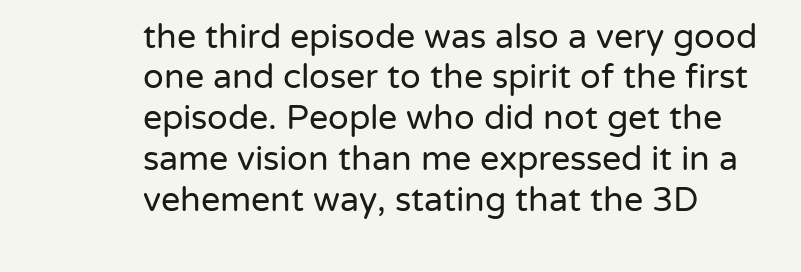the third episode was also a very good one and closer to the spirit of the first episode. People who did not get the same vision than me expressed it in a vehement way, stating that the 3D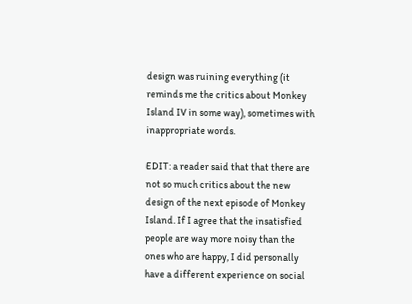design was ruining everything (it reminds me the critics about Monkey Island IV in some way), sometimes with inappropriate words.

EDIT: a reader said that that there are not so much critics about the new design of the next episode of Monkey Island. If I agree that the insatisfied people are way more noisy than the ones who are happy, I did personally have a different experience on social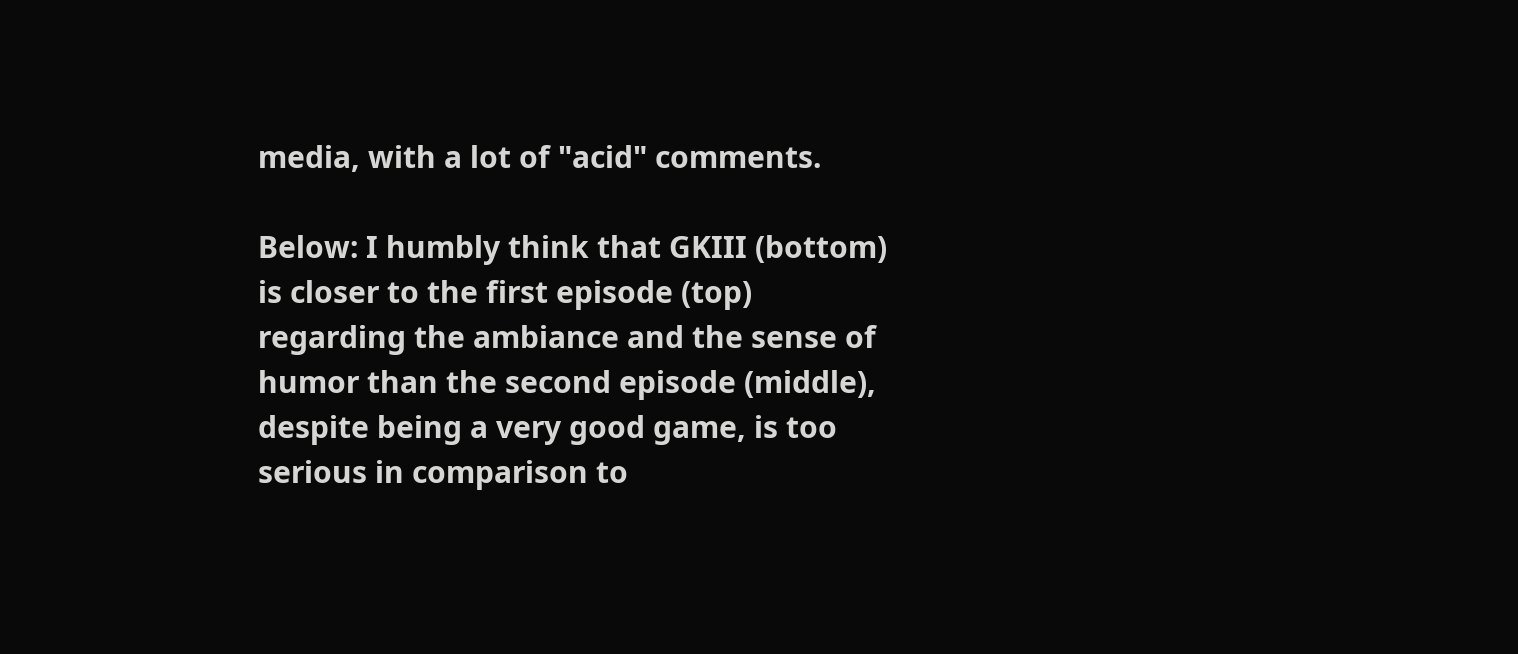media, with a lot of "acid" comments.

Below: I humbly think that GKIII (bottom) is closer to the first episode (top) regarding the ambiance and the sense of humor than the second episode (middle), despite being a very good game, is too serious in comparison to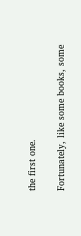the first one.

Fortunately, like some books, some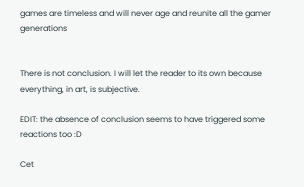games are timeless and will never age and reunite all the gamer generations


There is not conclusion. I will let the reader to its own because everything, in art, is subjective.

EDIT: the absence of conclusion seems to have triggered some reactions too :D

Cet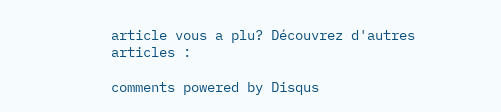article vous a plu? Découvrez d'autres articles :

comments powered by Disqus